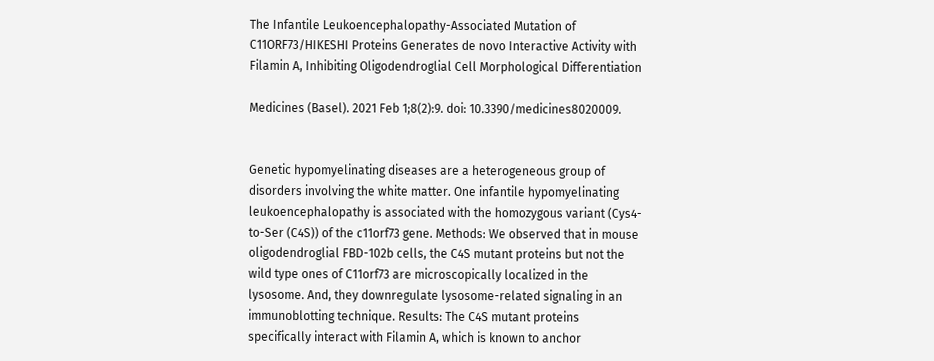The Infantile Leukoencephalopathy-Associated Mutation of C11ORF73/HIKESHI Proteins Generates de novo Interactive Activity with Filamin A, Inhibiting Oligodendroglial Cell Morphological Differentiation

Medicines (Basel). 2021 Feb 1;8(2):9. doi: 10.3390/medicines8020009.


Genetic hypomyelinating diseases are a heterogeneous group of disorders involving the white matter. One infantile hypomyelinating leukoencephalopathy is associated with the homozygous variant (Cys4-to-Ser (C4S)) of the c11orf73 gene. Methods: We observed that in mouse oligodendroglial FBD-102b cells, the C4S mutant proteins but not the wild type ones of C11orf73 are microscopically localized in the lysosome. And, they downregulate lysosome-related signaling in an immunoblotting technique. Results: The C4S mutant proteins specifically interact with Filamin A, which is known to anchor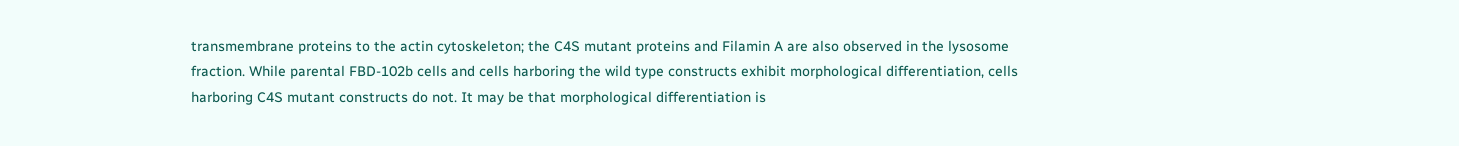transmembrane proteins to the actin cytoskeleton; the C4S mutant proteins and Filamin A are also observed in the lysosome fraction. While parental FBD-102b cells and cells harboring the wild type constructs exhibit morphological differentiation, cells harboring C4S mutant constructs do not. It may be that morphological differentiation is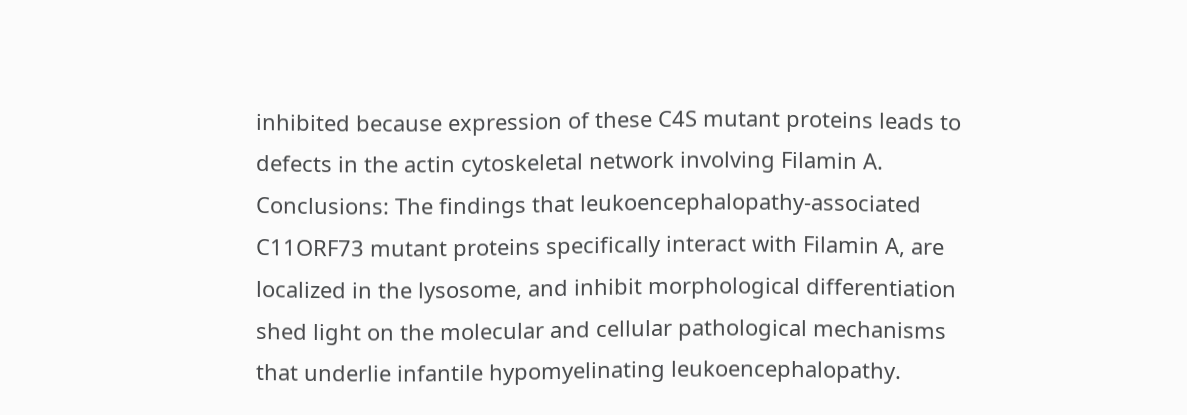inhibited because expression of these C4S mutant proteins leads to defects in the actin cytoskeletal network involving Filamin A. Conclusions: The findings that leukoencephalopathy-associated C11ORF73 mutant proteins specifically interact with Filamin A, are localized in the lysosome, and inhibit morphological differentiation shed light on the molecular and cellular pathological mechanisms that underlie infantile hypomyelinating leukoencephalopathy.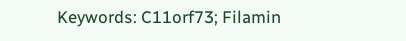Keywords: C11orf73; Filamin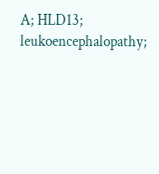A; HLD13; leukoencephalopathy;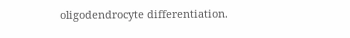oligodendrocyte differentiation.